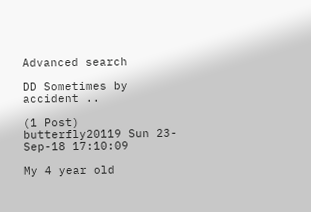Advanced search

DD Sometimes by accident ..

(1 Post)
butterfly20119 Sun 23-Sep-18 17:10:09

My 4 year old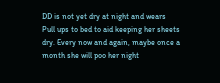DD is not yet dry at night and wears Pull ups to bed to aid keeping her sheets dry. Every now and again, maybe once a month she will poo her night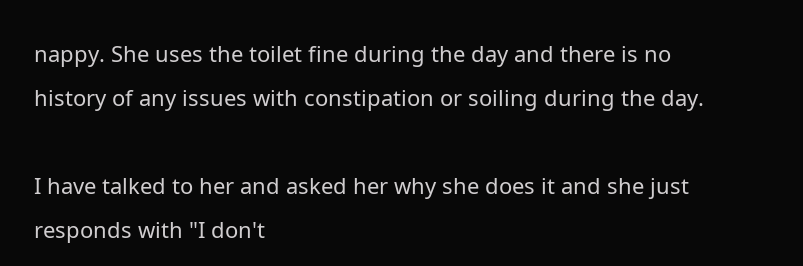nappy. She uses the toilet fine during the day and there is no history of any issues with constipation or soiling during the day.

I have talked to her and asked her why she does it and she just responds with "I don't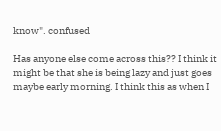know". confused

Has anyone else come across this?? I think it might be that she is being lazy and just goes maybe early morning. I think this as when I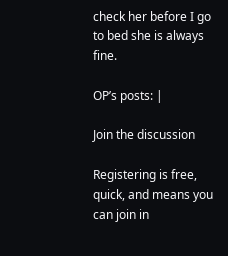check her before I go to bed she is always fine.

OP’s posts: |

Join the discussion

Registering is free, quick, and means you can join in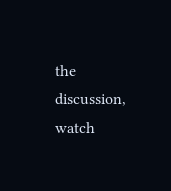the discussion, watch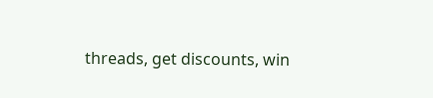threads, get discounts, win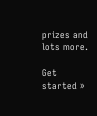prizes and lots more.

Get started »